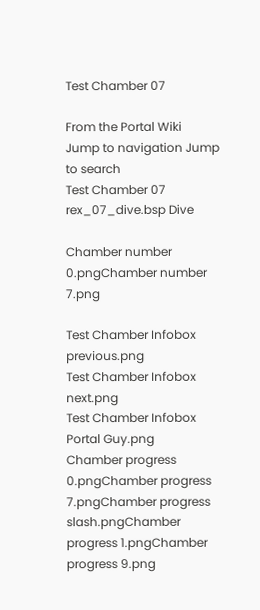Test Chamber 07

From the Portal Wiki
Jump to navigation Jump to search
Test Chamber 07
rex_07_dive.bsp Dive

Chamber number 0.pngChamber number 7.png

Test Chamber Infobox previous.png
Test Chamber Infobox next.png
Test Chamber Infobox Portal Guy.png
Chamber progress 0.pngChamber progress 7.pngChamber progress slash.pngChamber progress 1.pngChamber progress 9.png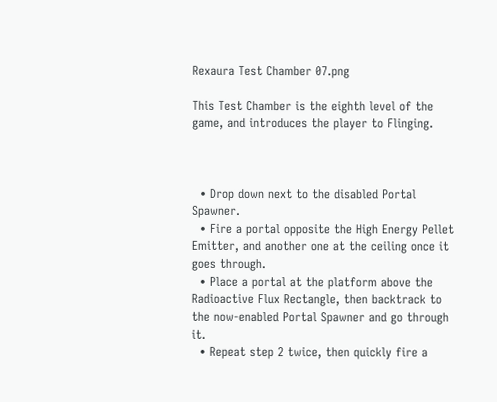Rexaura Test Chamber 07.png

This Test Chamber is the eighth level of the game, and introduces the player to Flinging.



  • Drop down next to the disabled Portal Spawner.
  • Fire a portal opposite the High Energy Pellet Emitter, and another one at the ceiling once it goes through.
  • Place a portal at the platform above the Radioactive Flux Rectangle, then backtrack to the now-enabled Portal Spawner and go through it.
  • Repeat step 2 twice, then quickly fire a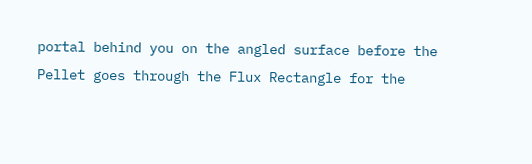portal behind you on the angled surface before the Pellet goes through the Flux Rectangle for the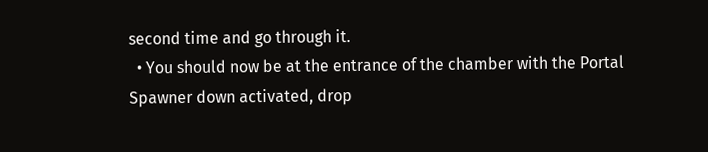second time and go through it.
  • You should now be at the entrance of the chamber with the Portal Spawner down activated, drop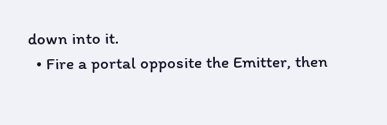down into it.
  • Fire a portal opposite the Emitter, then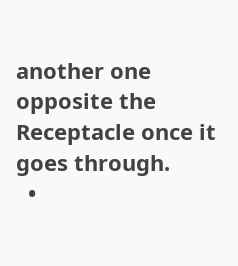another one opposite the Receptacle once it goes through.
  •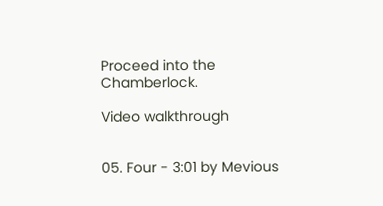Proceed into the Chamberlock.

Video walkthrough


05. Four - 3:01 by Mevious